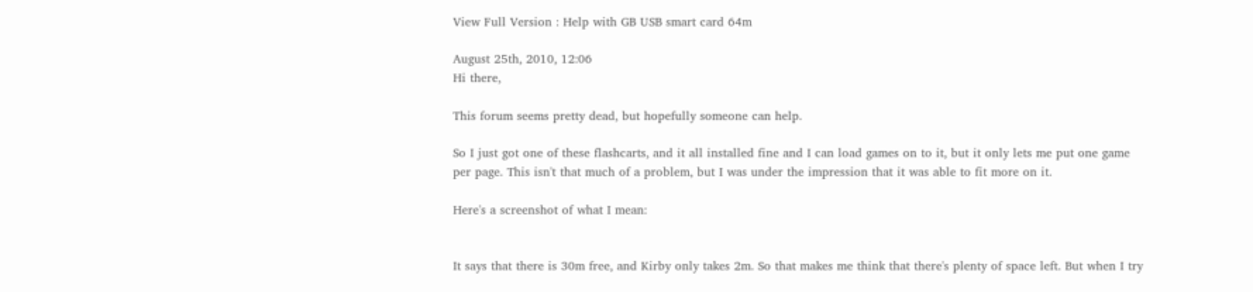View Full Version : Help with GB USB smart card 64m

August 25th, 2010, 12:06
Hi there,

This forum seems pretty dead, but hopefully someone can help.

So I just got one of these flashcarts, and it all installed fine and I can load games on to it, but it only lets me put one game per page. This isn't that much of a problem, but I was under the impression that it was able to fit more on it.

Here's a screenshot of what I mean:


It says that there is 30m free, and Kirby only takes 2m. So that makes me think that there's plenty of space left. But when I try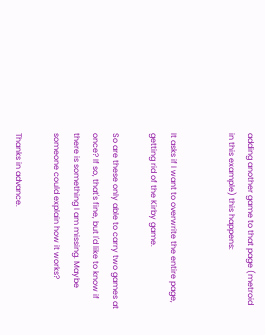adding another game to that page (metroid in this example) this happens:


It asks if I want to overwrite the entire page, getting rid of the Kirby game.

So are these only able to carry two games at once? If so, that's fine, but I'd like to know if there is something I am missing. Maybe someone could explain how it works?

Thanks in advance.